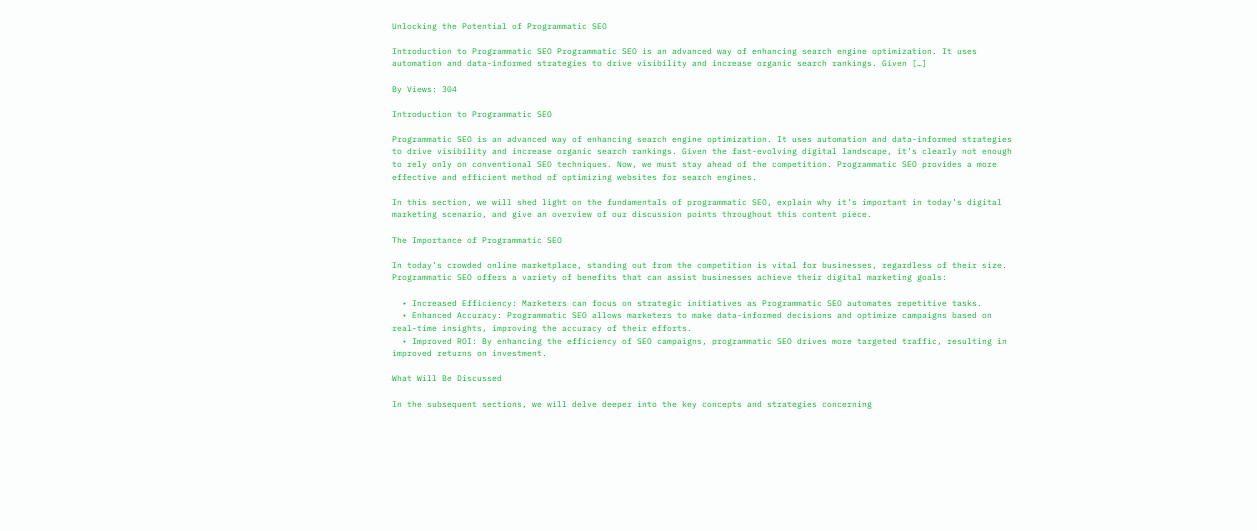Unlocking the Potential of Programmatic SEO

Introduction to Programmatic SEO Programmatic SEO is an advanced way of enhancing search engine optimization. It uses automation and data-informed strategies to drive visibility and increase organic search rankings. Given […]

By Views: 304

Introduction to Programmatic SEO

Programmatic SEO is an advanced way of enhancing search engine optimization. It uses automation and data-informed strategies to drive visibility and increase organic search rankings. Given the fast-evolving digital landscape, it’s clearly not enough to rely only on conventional SEO techniques. Now, we must stay ahead of the competition. Programmatic SEO provides a more effective and efficient method of optimizing websites for search engines.

In this section, we will shed light on the fundamentals of programmatic SEO, explain why it’s important in today’s digital marketing scenario, and give an overview of our discussion points throughout this content piece.

The Importance of Programmatic SEO

In today’s crowded online marketplace, standing out from the competition is vital for businesses, regardless of their size. Programmatic SEO offers a variety of benefits that can assist businesses achieve their digital marketing goals:

  • Increased Efficiency: Marketers can focus on strategic initiatives as Programmatic SEO automates repetitive tasks.
  • Enhanced Accuracy: Programmatic SEO allows marketers to make data-informed decisions and optimize campaigns based on real-time insights, improving the accuracy of their efforts.
  • Improved ROI: By enhancing the efficiency of SEO campaigns, programmatic SEO drives more targeted traffic, resulting in improved returns on investment.

What Will Be Discussed

In the subsequent sections, we will delve deeper into the key concepts and strategies concerning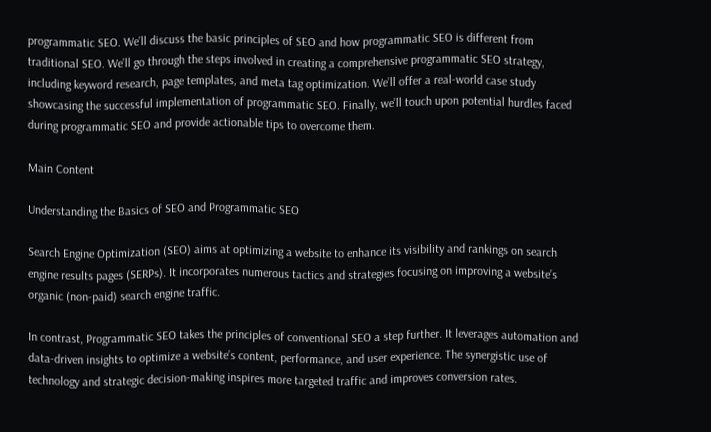programmatic SEO. We’ll discuss the basic principles of SEO and how programmatic SEO is different from traditional SEO. We’ll go through the steps involved in creating a comprehensive programmatic SEO strategy, including keyword research, page templates, and meta tag optimization. We’ll offer a real-world case study showcasing the successful implementation of programmatic SEO. Finally, we’ll touch upon potential hurdles faced during programmatic SEO and provide actionable tips to overcome them.

Main Content

Understanding the Basics of SEO and Programmatic SEO

Search Engine Optimization (SEO) aims at optimizing a website to enhance its visibility and rankings on search engine results pages (SERPs). It incorporates numerous tactics and strategies focusing on improving a website’s organic (non-paid) search engine traffic.

In contrast, Programmatic SEO takes the principles of conventional SEO a step further. It leverages automation and data-driven insights to optimize a website’s content, performance, and user experience. The synergistic use of technology and strategic decision-making inspires more targeted traffic and improves conversion rates.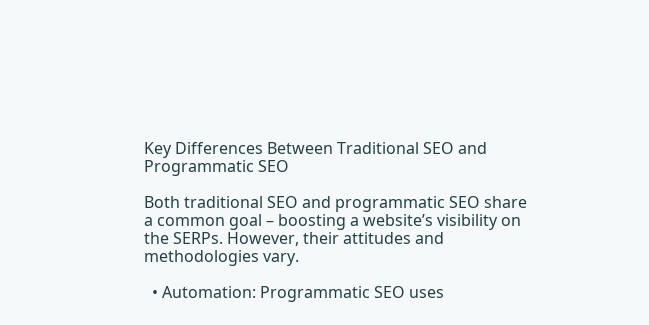Key Differences Between Traditional SEO and Programmatic SEO

Both traditional SEO and programmatic SEO share a common goal – boosting a website’s visibility on the SERPs. However, their attitudes and methodologies vary.

  • Automation: Programmatic SEO uses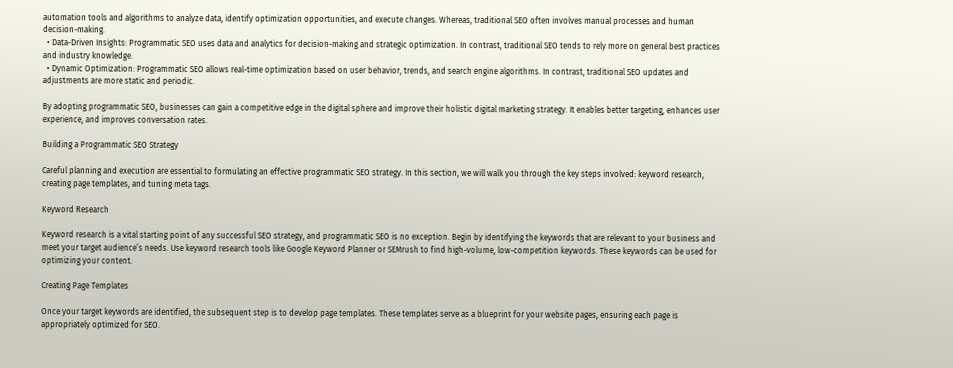automation tools and algorithms to analyze data, identify optimization opportunities, and execute changes. Whereas, traditional SEO often involves manual processes and human decision-making.
  • Data-Driven Insights: Programmatic SEO uses data and analytics for decision-making and strategic optimization. In contrast, traditional SEO tends to rely more on general best practices and industry knowledge.
  • Dynamic Optimization: Programmatic SEO allows real-time optimization based on user behavior, trends, and search engine algorithms. In contrast, traditional SEO updates and adjustments are more static and periodic.

By adopting programmatic SEO, businesses can gain a competitive edge in the digital sphere and improve their holistic digital marketing strategy. It enables better targeting, enhances user experience, and improves conversation rates.

Building a Programmatic SEO Strategy

Careful planning and execution are essential to formulating an effective programmatic SEO strategy. In this section, we will walk you through the key steps involved: keyword research, creating page templates, and tuning meta tags.

Keyword Research

Keyword research is a vital starting point of any successful SEO strategy, and programmatic SEO is no exception. Begin by identifying the keywords that are relevant to your business and meet your target audience’s needs. Use keyword research tools like Google Keyword Planner or SEMrush to find high-volume, low-competition keywords. These keywords can be used for optimizing your content.

Creating Page Templates

Once your target keywords are identified, the subsequent step is to develop page templates. These templates serve as a blueprint for your website pages, ensuring each page is appropriately optimized for SEO.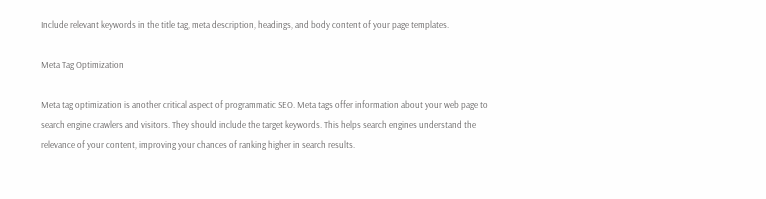Include relevant keywords in the title tag, meta description, headings, and body content of your page templates.

Meta Tag Optimization

Meta tag optimization is another critical aspect of programmatic SEO. Meta tags offer information about your web page to search engine crawlers and visitors. They should include the target keywords. This helps search engines understand the relevance of your content, improving your chances of ranking higher in search results.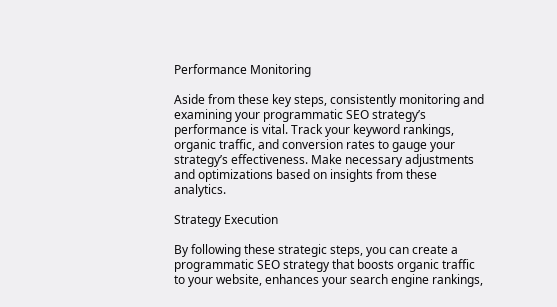Performance Monitoring

Aside from these key steps, consistently monitoring and examining your programmatic SEO strategy’s performance is vital. Track your keyword rankings, organic traffic, and conversion rates to gauge your strategy’s effectiveness. Make necessary adjustments and optimizations based on insights from these analytics.

Strategy Execution

By following these strategic steps, you can create a programmatic SEO strategy that boosts organic traffic to your website, enhances your search engine rankings,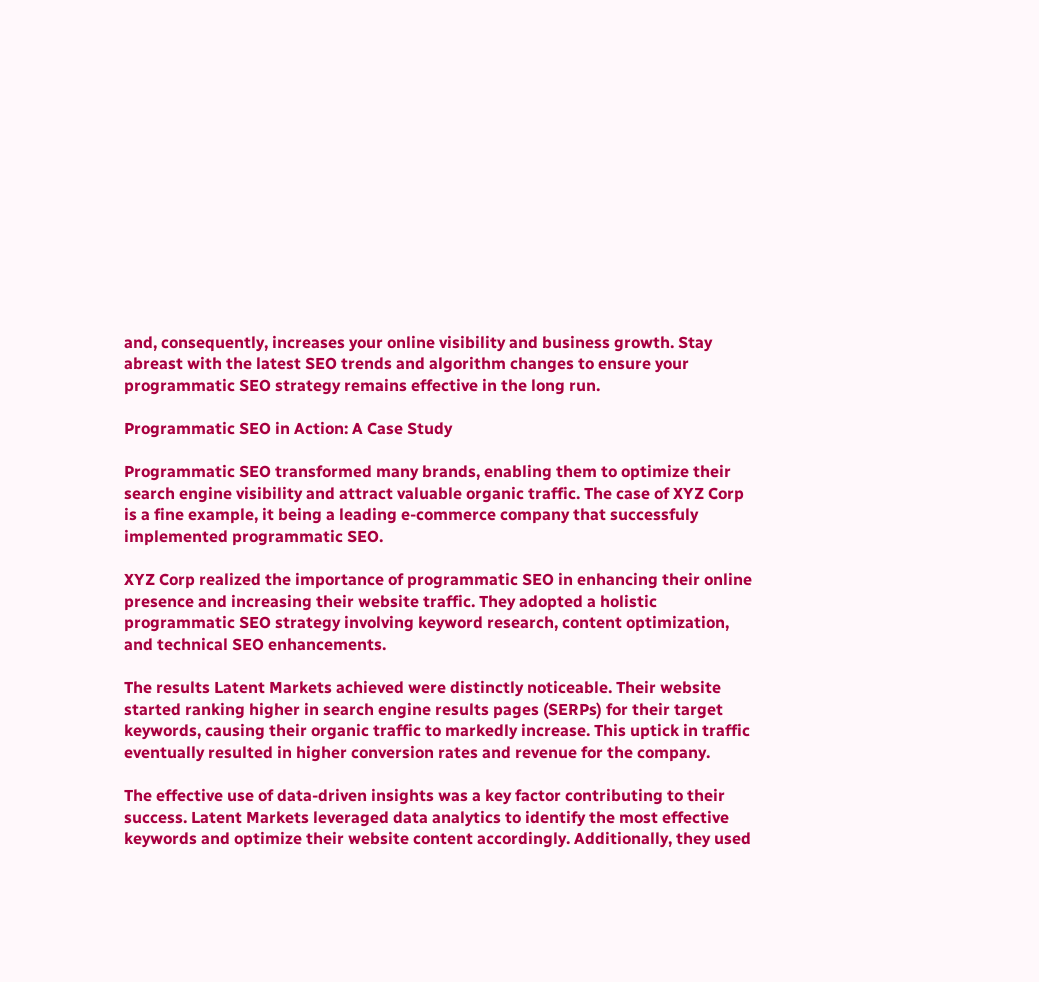and, consequently, increases your online visibility and business growth. Stay abreast with the latest SEO trends and algorithm changes to ensure your programmatic SEO strategy remains effective in the long run.

Programmatic SEO in Action: A Case Study

Programmatic SEO transformed many brands, enabling them to optimize their search engine visibility and attract valuable organic traffic. The case of XYZ Corp is a fine example, it being a leading e-commerce company that successfuly implemented programmatic SEO.

XYZ Corp realized the importance of programmatic SEO in enhancing their online presence and increasing their website traffic. They adopted a holistic programmatic SEO strategy involving keyword research, content optimization, and technical SEO enhancements.

The results Latent Markets achieved were distinctly noticeable. Their website started ranking higher in search engine results pages (SERPs) for their target keywords, causing their organic traffic to markedly increase. This uptick in traffic eventually resulted in higher conversion rates and revenue for the company.

The effective use of data-driven insights was a key factor contributing to their success. Latent Markets leveraged data analytics to identify the most effective keywords and optimize their website content accordingly. Additionally, they used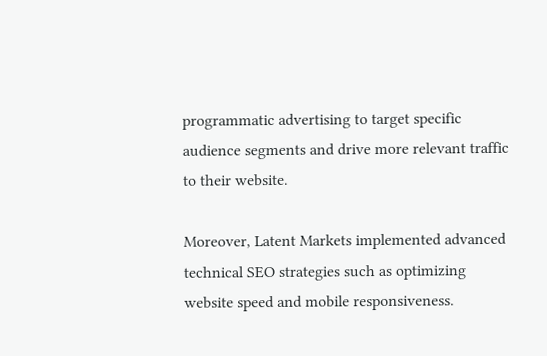programmatic advertising to target specific audience segments and drive more relevant traffic to their website.

Moreover, Latent Markets implemented advanced technical SEO strategies such as optimizing website speed and mobile responsiveness.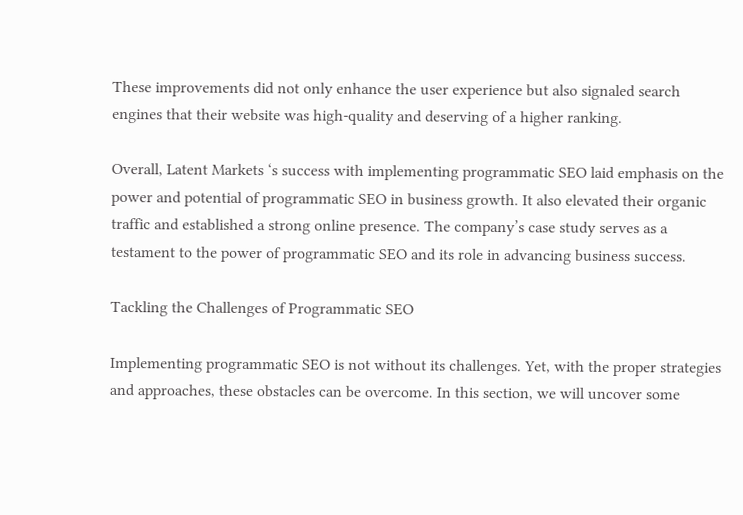These improvements did not only enhance the user experience but also signaled search engines that their website was high-quality and deserving of a higher ranking.

Overall, Latent Markets ‘s success with implementing programmatic SEO laid emphasis on the power and potential of programmatic SEO in business growth. It also elevated their organic traffic and established a strong online presence. The company’s case study serves as a testament to the power of programmatic SEO and its role in advancing business success.

Tackling the Challenges of Programmatic SEO

Implementing programmatic SEO is not without its challenges. Yet, with the proper strategies and approaches, these obstacles can be overcome. In this section, we will uncover some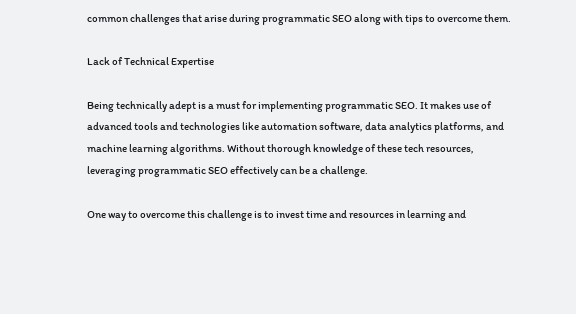common challenges that arise during programmatic SEO along with tips to overcome them.

Lack of Technical Expertise

Being technically adept is a must for implementing programmatic SEO. It makes use of advanced tools and technologies like automation software, data analytics platforms, and machine learning algorithms. Without thorough knowledge of these tech resources, leveraging programmatic SEO effectively can be a challenge.

One way to overcome this challenge is to invest time and resources in learning and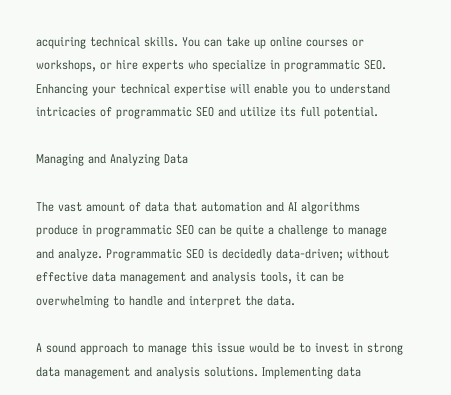acquiring technical skills. You can take up online courses or workshops, or hire experts who specialize in programmatic SEO. Enhancing your technical expertise will enable you to understand intricacies of programmatic SEO and utilize its full potential.

Managing and Analyzing Data

The vast amount of data that automation and AI algorithms produce in programmatic SEO can be quite a challenge to manage and analyze. Programmatic SEO is decidedly data-driven; without effective data management and analysis tools, it can be overwhelming to handle and interpret the data.

A sound approach to manage this issue would be to invest in strong data management and analysis solutions. Implementing data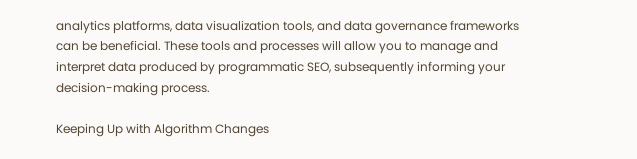analytics platforms, data visualization tools, and data governance frameworks can be beneficial. These tools and processes will allow you to manage and interpret data produced by programmatic SEO, subsequently informing your decision-making process.

Keeping Up with Algorithm Changes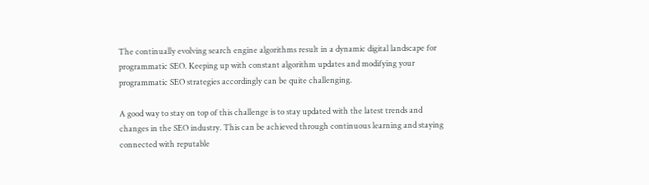The continually evolving search engine algorithms result in a dynamic digital landscape for programmatic SEO. Keeping up with constant algorithm updates and modifying your programmatic SEO strategies accordingly can be quite challenging.

A good way to stay on top of this challenge is to stay updated with the latest trends and changes in the SEO industry. This can be achieved through continuous learning and staying connected with reputable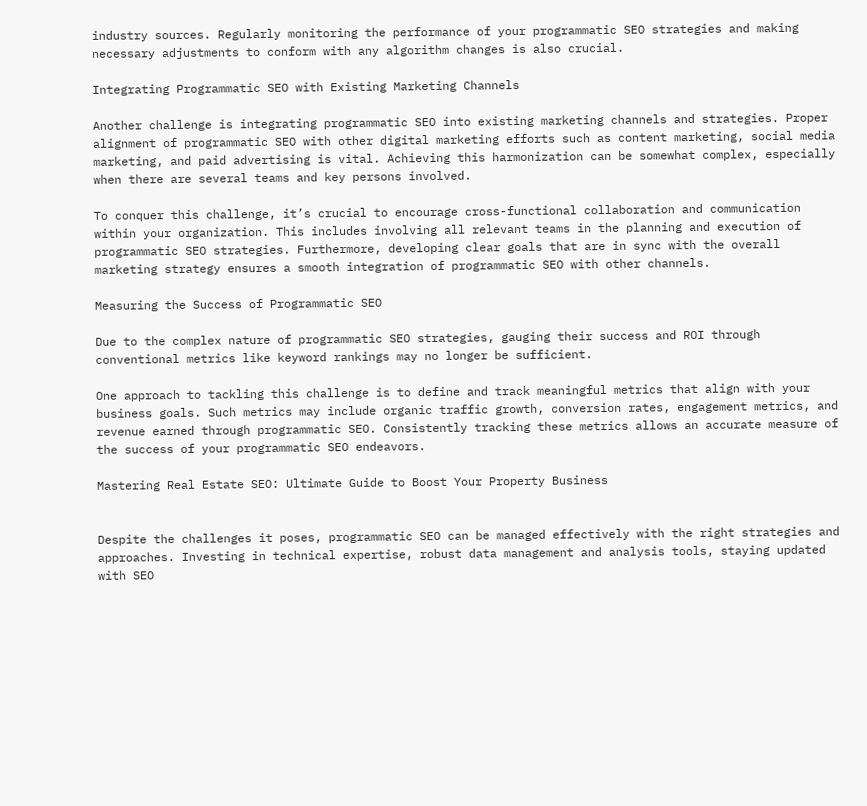industry sources. Regularly monitoring the performance of your programmatic SEO strategies and making necessary adjustments to conform with any algorithm changes is also crucial.

Integrating Programmatic SEO with Existing Marketing Channels

Another challenge is integrating programmatic SEO into existing marketing channels and strategies. Proper alignment of programmatic SEO with other digital marketing efforts such as content marketing, social media marketing, and paid advertising is vital. Achieving this harmonization can be somewhat complex, especially when there are several teams and key persons involved.

To conquer this challenge, it’s crucial to encourage cross-functional collaboration and communication within your organization. This includes involving all relevant teams in the planning and execution of programmatic SEO strategies. Furthermore, developing clear goals that are in sync with the overall marketing strategy ensures a smooth integration of programmatic SEO with other channels.

Measuring the Success of Programmatic SEO

Due to the complex nature of programmatic SEO strategies, gauging their success and ROI through conventional metrics like keyword rankings may no longer be sufficient.

One approach to tackling this challenge is to define and track meaningful metrics that align with your business goals. Such metrics may include organic traffic growth, conversion rates, engagement metrics, and revenue earned through programmatic SEO. Consistently tracking these metrics allows an accurate measure of the success of your programmatic SEO endeavors.

Mastering Real Estate SEO: Ultimate Guide to Boost Your Property Business


Despite the challenges it poses, programmatic SEO can be managed effectively with the right strategies and approaches. Investing in technical expertise, robust data management and analysis tools, staying updated with SEO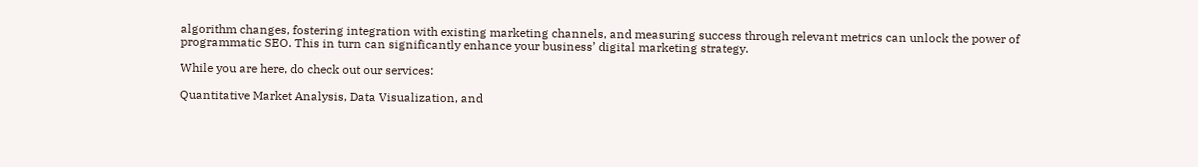algorithm changes, fostering integration with existing marketing channels, and measuring success through relevant metrics can unlock the power of programmatic SEO. This in turn can significantly enhance your business’ digital marketing strategy.

While you are here, do check out our services:

Quantitative Market Analysis, Data Visualization, and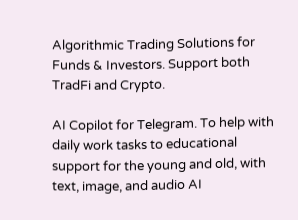Algorithmic Trading Solutions for Funds & Investors. Support both TradFi and Crypto.

AI Copilot for Telegram. To help with daily work tasks to educational support for the young and old, with text, image, and audio AI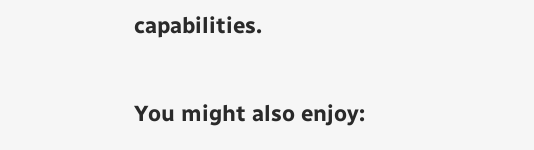capabilities.

You might also enjoy: